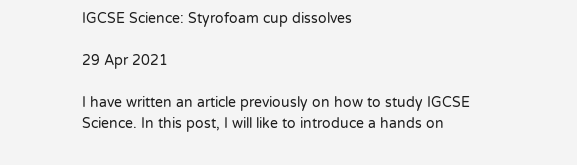IGCSE Science: Styrofoam cup dissolves

29 Apr 2021

I have written an article previously on how to study IGCSE Science. In this post, I will like to introduce a hands on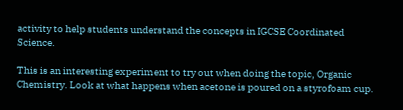activity to help students understand the concepts in IGCSE Coordinated Science.

This is an interesting experiment to try out when doing the topic, Organic Chemistry. Look at what happens when acetone is poured on a styrofoam cup.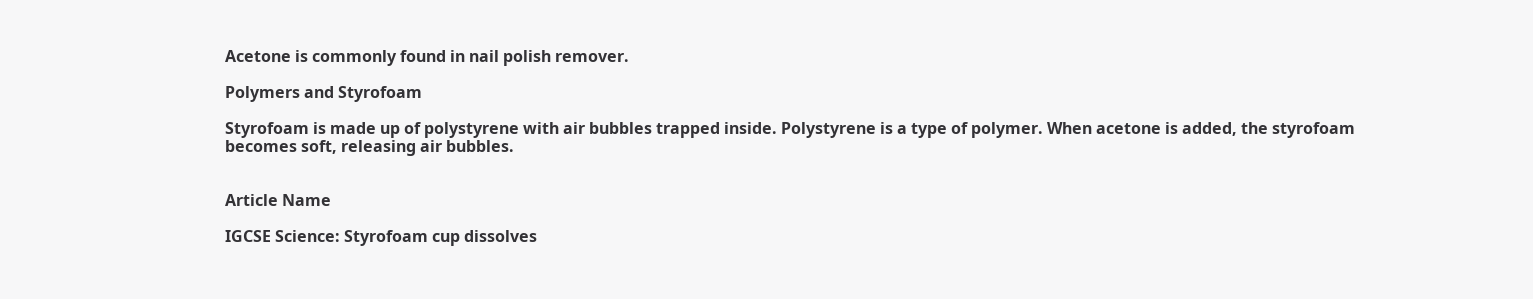Acetone is commonly found in nail polish remover.

Polymers and Styrofoam

Styrofoam is made up of polystyrene with air bubbles trapped inside. Polystyrene is a type of polymer. When acetone is added, the styrofoam becomes soft, releasing air bubbles.


Article Name

IGCSE Science: Styrofoam cup dissolves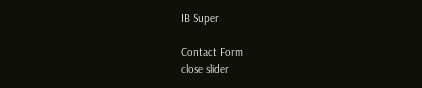IB Super

Contact Form
close slider